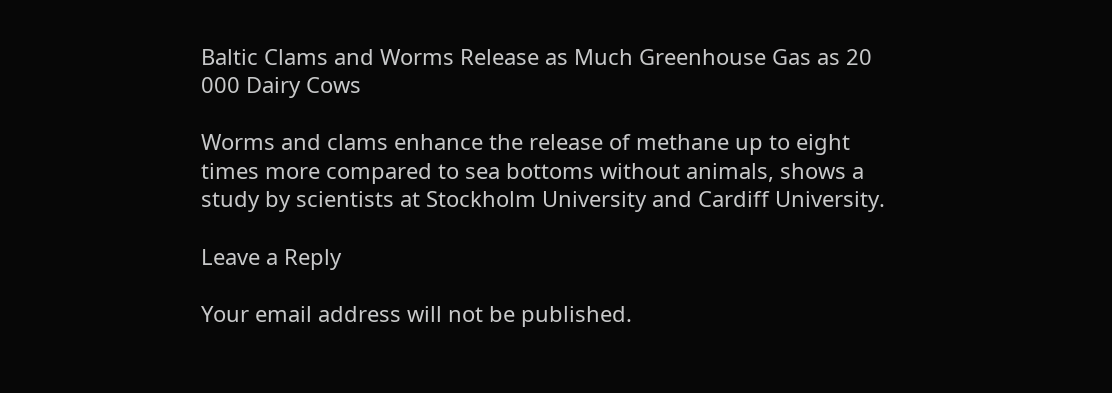Baltic Clams and Worms Release as Much Greenhouse Gas as 20 000 Dairy Cows

Worms and clams enhance the release of methane up to eight times more compared to sea bottoms without animals, shows a study by scientists at Stockholm University and Cardiff University.

Leave a Reply

Your email address will not be published.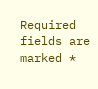Required fields are marked *